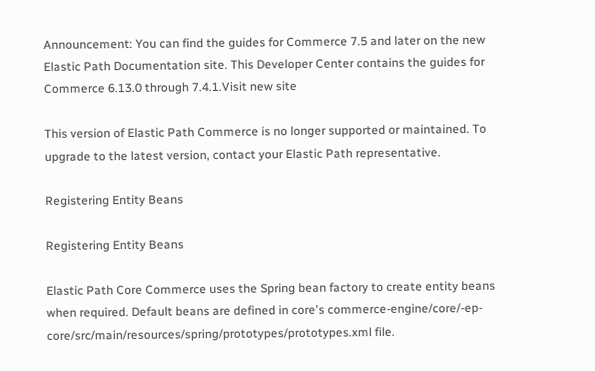Announcement: You can find the guides for Commerce 7.5 and later on the new Elastic Path Documentation site. This Developer Center contains the guides for Commerce 6.13.0 through 7.4.1.Visit new site

This version of Elastic Path Commerce is no longer supported or maintained. To upgrade to the latest version, contact your Elastic Path representative.

Registering Entity Beans

Registering Entity Beans

Elastic Path Core Commerce uses the Spring bean factory to create entity beans when required. Default beans are defined in core's commerce-engine/core/-ep-core/src/main/resources/spring/prototypes/prototypes.xml file.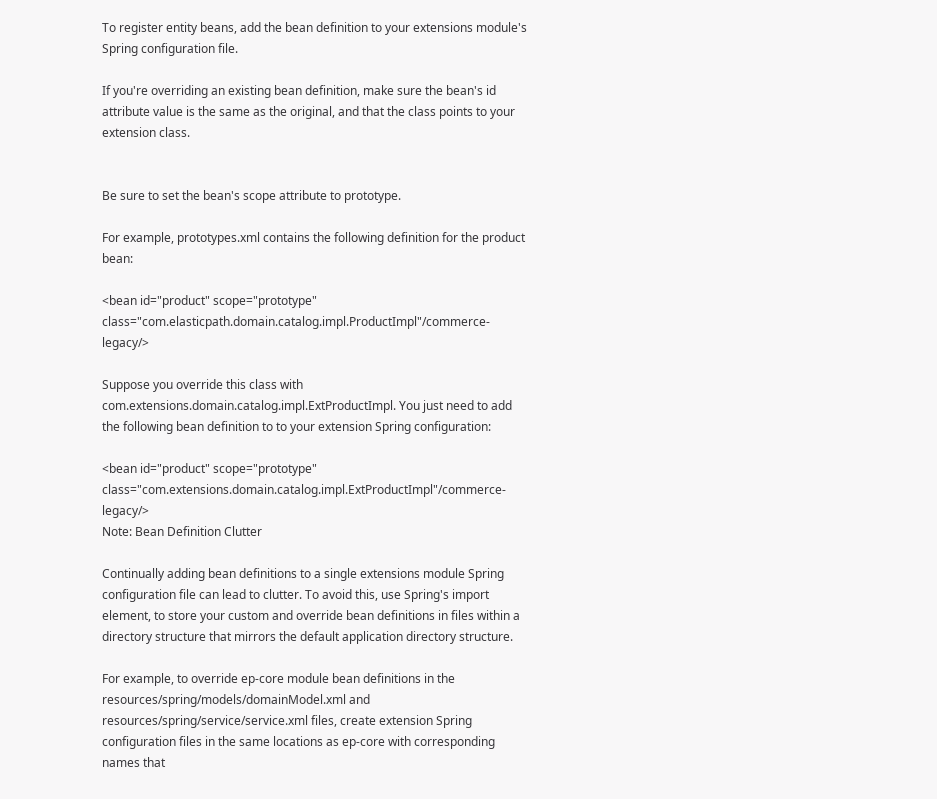To register entity beans, add the bean definition to your extensions module's Spring configuration file.

If you're overriding an existing bean definition, make sure the bean's id attribute value is the same as the original, and that the class points to your extension class.


Be sure to set the bean's scope attribute to prototype.

For example, prototypes.xml contains the following definition for the product bean:

<bean id="product" scope="prototype" class="com.elasticpath.domain.catalog.impl.ProductImpl"/commerce-legacy/>

Suppose you override this class with com.extensions.domain.catalog.impl.ExtProductImpl. You just need to add the following bean definition to to your extension Spring configuration:

<bean id="product" scope="prototype" class="com.extensions.domain.catalog.impl.ExtProductImpl"/commerce-legacy/>
Note: Bean Definition Clutter

Continually adding bean definitions to a single extensions module Spring configuration file can lead to clutter. To avoid this, use Spring's import element, to store your custom and override bean definitions in files within a directory structure that mirrors the default application directory structure.

For example, to override ep-core module bean definitions in the resources/spring/models/domainModel.xml and resources/spring/service/service.xml files, create extension Spring configuration files in the same locations as ep-core with corresponding names that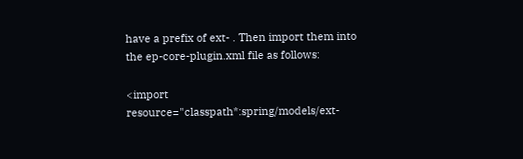have a prefix of ext- . Then import them into the ep-core-plugin.xml file as follows:

<import resource="classpath*:spring/models/ext-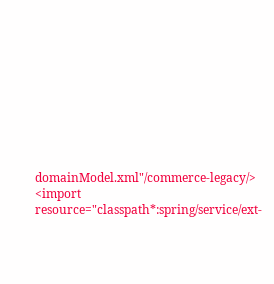domainModel.xml"/commerce-legacy/>
<import resource="classpath*:spring/service/ext-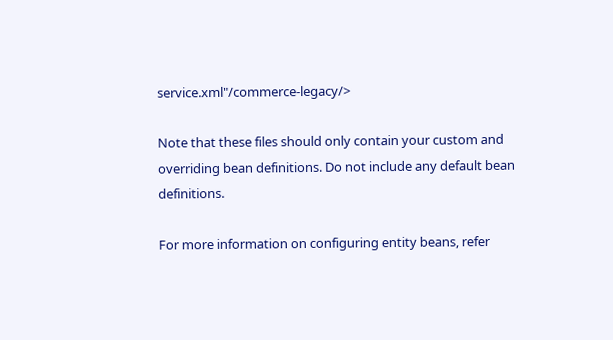service.xml"/commerce-legacy/>

Note that these files should only contain your custom and overriding bean definitions. Do not include any default bean definitions.

For more information on configuring entity beans, refer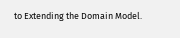to Extending the Domain Model.